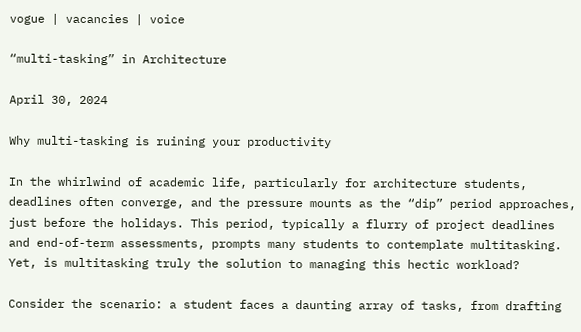vogue | vacancies | voice

“multi-tasking” in Architecture

April 30, 2024

Why multi-tasking is ruining your productivity

In the whirlwind of academic life, particularly for architecture students, deadlines often converge, and the pressure mounts as the “dip” period approaches, just before the holidays. This period, typically a flurry of project deadlines and end-of-term assessments, prompts many students to contemplate multitasking. Yet, is multitasking truly the solution to managing this hectic workload?

Consider the scenario: a student faces a daunting array of tasks, from drafting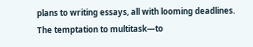plans to writing essays, all with looming deadlines. The temptation to multitask—to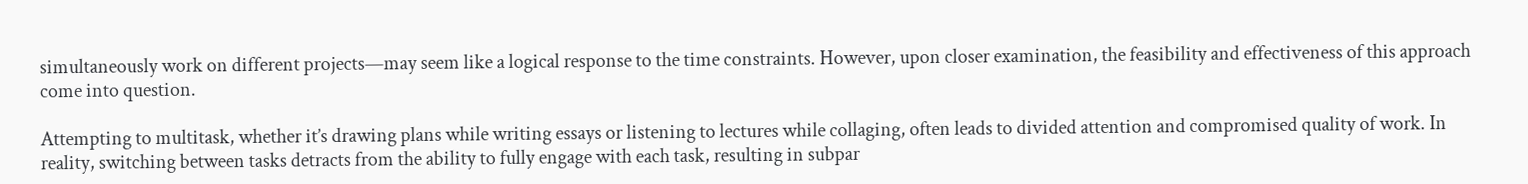simultaneously work on different projects—may seem like a logical response to the time constraints. However, upon closer examination, the feasibility and effectiveness of this approach come into question.

Attempting to multitask, whether it’s drawing plans while writing essays or listening to lectures while collaging, often leads to divided attention and compromised quality of work. In reality, switching between tasks detracts from the ability to fully engage with each task, resulting in subpar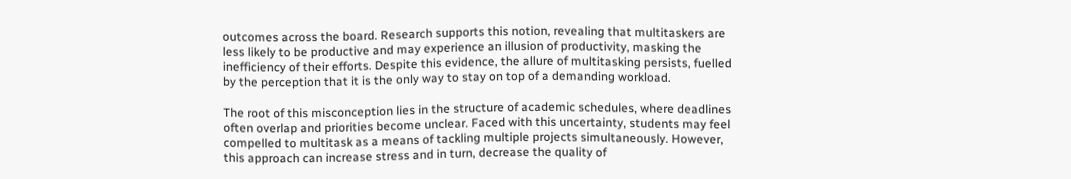outcomes across the board. Research supports this notion, revealing that multitaskers are less likely to be productive and may experience an illusion of productivity, masking the inefficiency of their efforts. Despite this evidence, the allure of multitasking persists, fuelled by the perception that it is the only way to stay on top of a demanding workload.

The root of this misconception lies in the structure of academic schedules, where deadlines often overlap and priorities become unclear. Faced with this uncertainty, students may feel compelled to multitask as a means of tackling multiple projects simultaneously. However, this approach can increase stress and in turn, decrease the quality of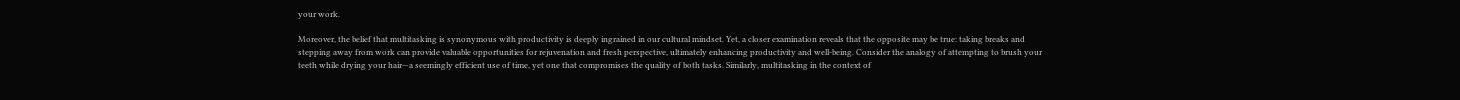your work.

Moreover, the belief that multitasking is synonymous with productivity is deeply ingrained in our cultural mindset. Yet, a closer examination reveals that the opposite may be true: taking breaks and stepping away from work can provide valuable opportunities for rejuvenation and fresh perspective, ultimately enhancing productivity and well-being. Consider the analogy of attempting to brush your teeth while drying your hair—a seemingly efficient use of time, yet one that compromises the quality of both tasks. Similarly, multitasking in the context of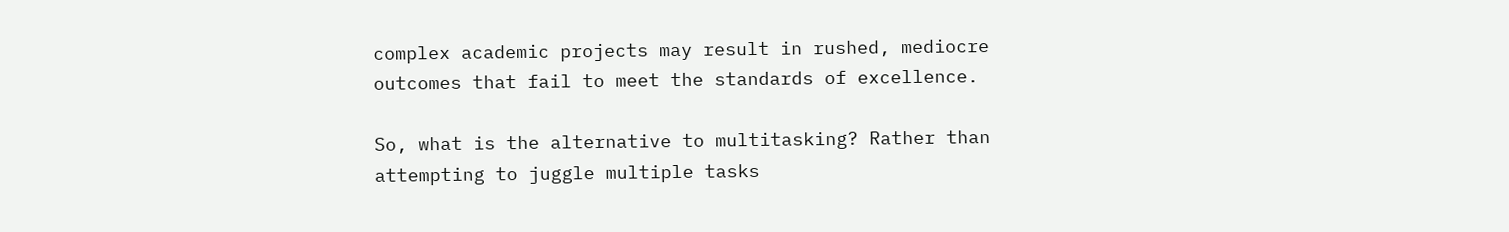complex academic projects may result in rushed, mediocre outcomes that fail to meet the standards of excellence.

So, what is the alternative to multitasking? Rather than attempting to juggle multiple tasks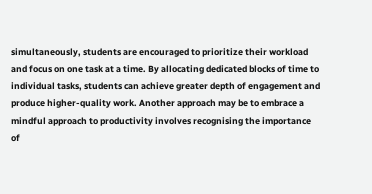simultaneously, students are encouraged to prioritize their workload and focus on one task at a time. By allocating dedicated blocks of time to individual tasks, students can achieve greater depth of engagement and produce higher-quality work. Another approach may be to embrace a mindful approach to productivity involves recognising the importance of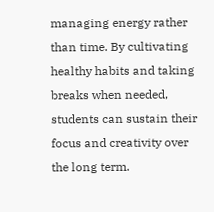managing energy rather than time. By cultivating healthy habits and taking breaks when needed, students can sustain their focus and creativity over the long term.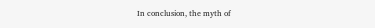In conclusion, the myth of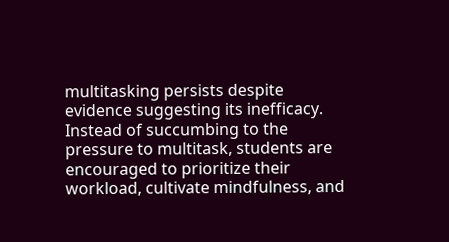multitasking persists despite evidence suggesting its inefficacy. Instead of succumbing to the pressure to multitask, students are encouraged to prioritize their workload, cultivate mindfulness, and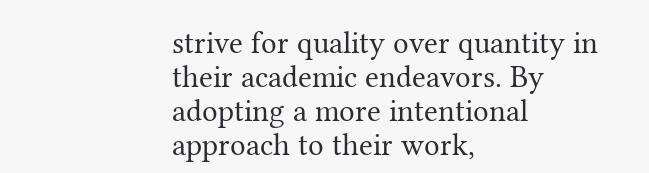strive for quality over quantity in their academic endeavors. By adopting a more intentional approach to their work,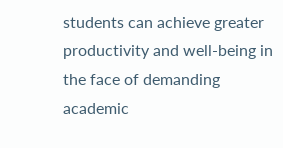students can achieve greater productivity and well-being in the face of demanding academic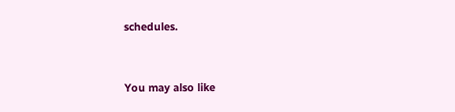schedules.


You may also like